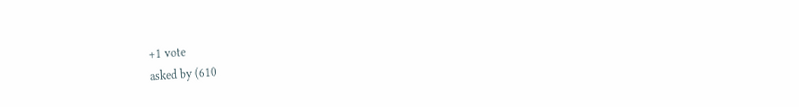+1 vote
asked by (610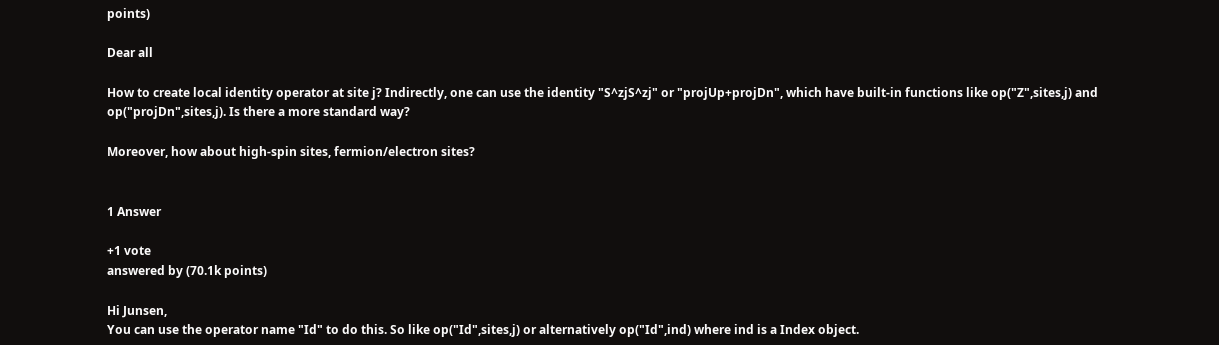points)

Dear all

How to create local identity operator at site j? Indirectly, one can use the identity "S^zjS^zj" or "projUp+projDn", which have built-in functions like op("Z",sites,j) and op("projDn",sites,j). Is there a more standard way?

Moreover, how about high-spin sites, fermion/electron sites?


1 Answer

+1 vote
answered by (70.1k points)

Hi Junsen,
You can use the operator name "Id" to do this. So like op("Id",sites,j) or alternatively op("Id",ind) where ind is a Index object.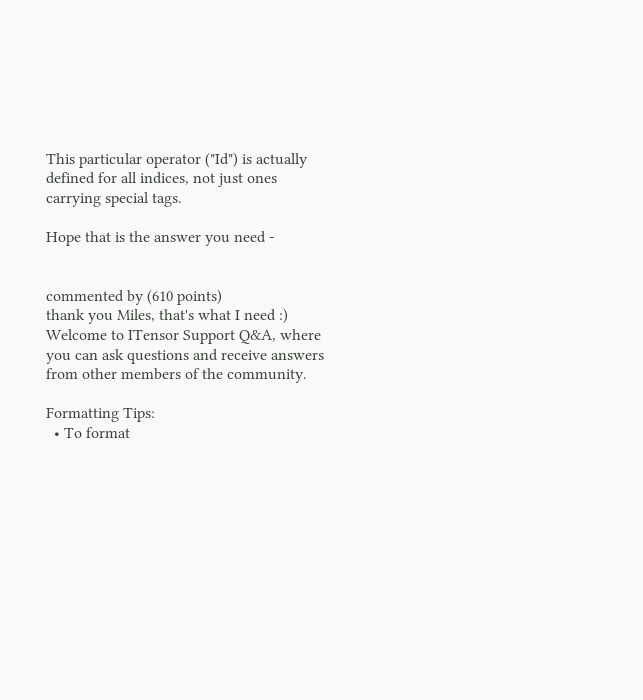This particular operator ("Id") is actually defined for all indices, not just ones carrying special tags.

Hope that is the answer you need -


commented by (610 points)
thank you Miles, that's what I need :)
Welcome to ITensor Support Q&A, where you can ask questions and receive answers from other members of the community.

Formatting Tips:
  • To format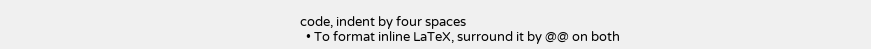code, indent by four spaces
  • To format inline LaTeX, surround it by @@ on both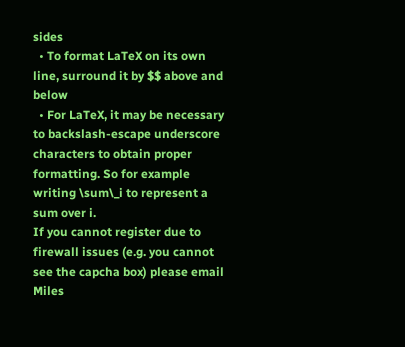sides
  • To format LaTeX on its own line, surround it by $$ above and below
  • For LaTeX, it may be necessary to backslash-escape underscore characters to obtain proper formatting. So for example writing \sum\_i to represent a sum over i.
If you cannot register due to firewall issues (e.g. you cannot see the capcha box) please email Miles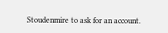Stoudenmire to ask for an account.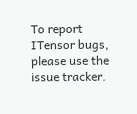To report ITensor bugs, please use the issue tracker.